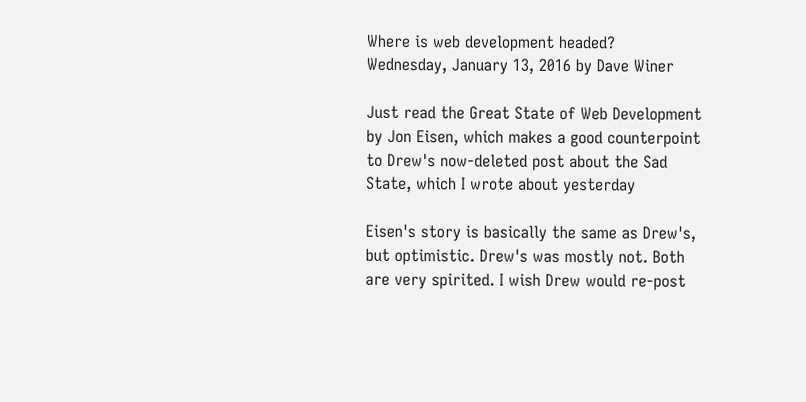Where is web development headed?
Wednesday, January 13, 2016 by Dave Winer

Just read the Great State of Web Development by Jon Eisen, which makes a good counterpoint to Drew's now-deleted post about the Sad State, which I wrote about yesterday

Eisen's story is basically the same as Drew's, but optimistic. Drew's was mostly not. Both are very spirited. I wish Drew would re-post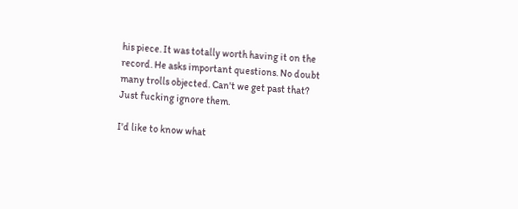his piece. It was totally worth having it on the record. He asks important questions. No doubt many trolls objected. Can't we get past that? Just fucking ignore them.

I'd like to know what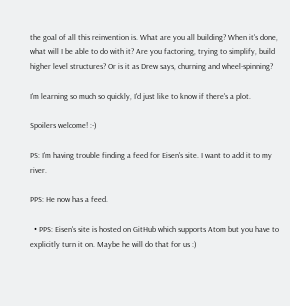the goal of all this reinvention is. What are you all building? When it's done, what will I be able to do with it? Are you factoring, trying to simplify, build higher level structures? Or is it as Drew says, churning and wheel-spinning?

I'm learning so much so quickly, I'd just like to know if there's a plot.

Spoilers welcome! :-)

PS: I'm having trouble finding a feed for Eisen's site. I want to add it to my river.

PPS: He now has a feed.

  • PPS: Eisen's site is hosted on GitHub which supports Atom but you have to explicitly turn it on. Maybe he will do that for us :)